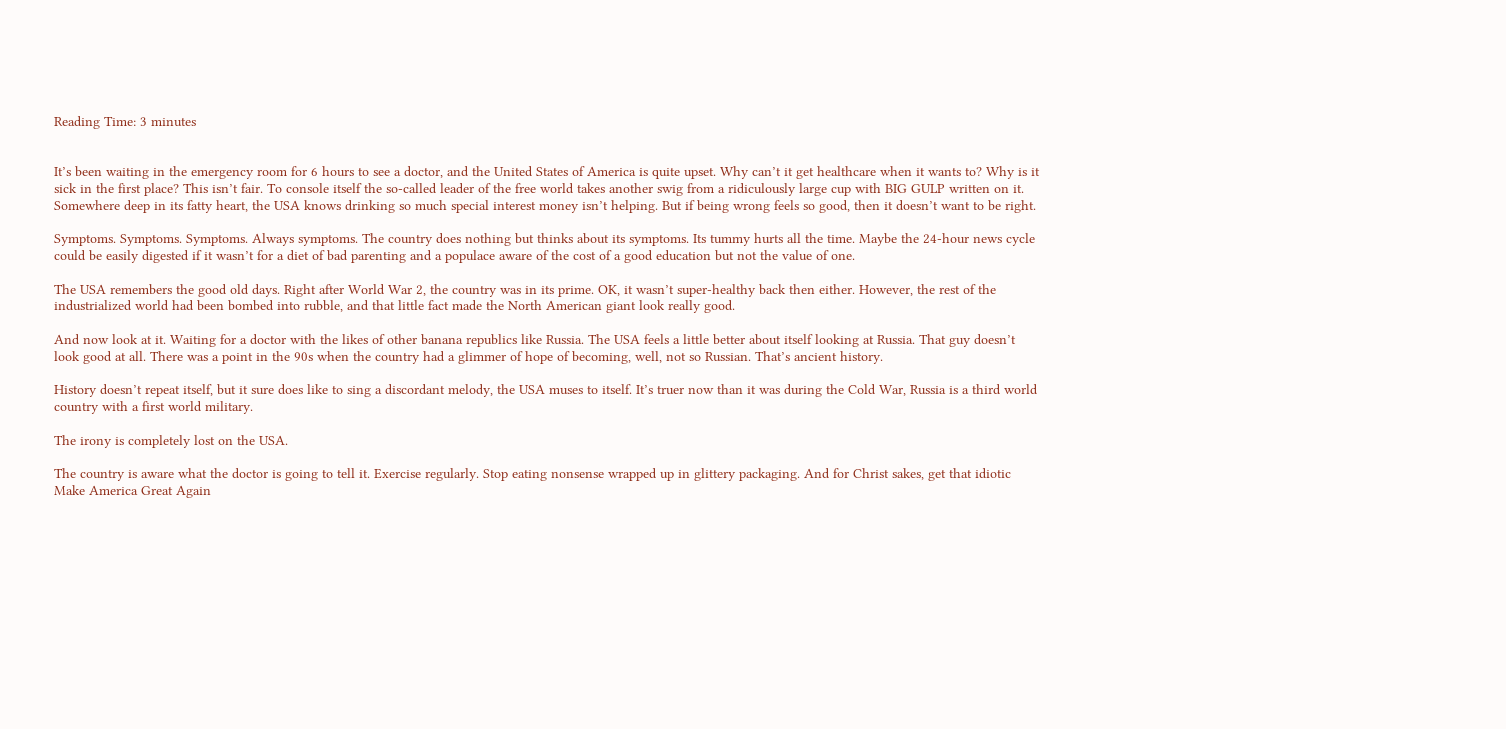Reading Time: 3 minutes


It’s been waiting in the emergency room for 6 hours to see a doctor, and the United States of America is quite upset. Why can’t it get healthcare when it wants to? Why is it sick in the first place? This isn’t fair. To console itself the so-called leader of the free world takes another swig from a ridiculously large cup with BIG GULP written on it. Somewhere deep in its fatty heart, the USA knows drinking so much special interest money isn’t helping. But if being wrong feels so good, then it doesn’t want to be right.

Symptoms. Symptoms. Symptoms. Always symptoms. The country does nothing but thinks about its symptoms. Its tummy hurts all the time. Maybe the 24-hour news cycle could be easily digested if it wasn’t for a diet of bad parenting and a populace aware of the cost of a good education but not the value of one.

The USA remembers the good old days. Right after World War 2, the country was in its prime. OK, it wasn’t super-healthy back then either. However, the rest of the industrialized world had been bombed into rubble, and that little fact made the North American giant look really good.

And now look at it. Waiting for a doctor with the likes of other banana republics like Russia. The USA feels a little better about itself looking at Russia. That guy doesn’t look good at all. There was a point in the 90s when the country had a glimmer of hope of becoming, well, not so Russian. That’s ancient history.

History doesn’t repeat itself, but it sure does like to sing a discordant melody, the USA muses to itself. It’s truer now than it was during the Cold War, Russia is a third world country with a first world military.

The irony is completely lost on the USA.

The country is aware what the doctor is going to tell it. Exercise regularly. Stop eating nonsense wrapped up in glittery packaging. And for Christ sakes, get that idiotic Make America Great Again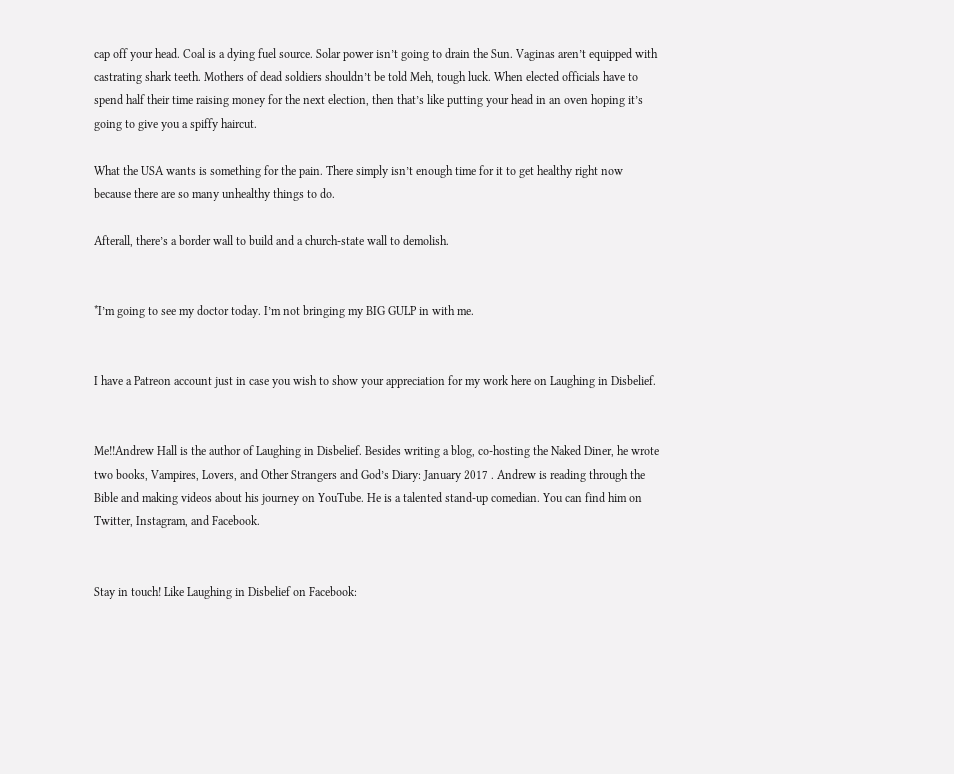cap off your head. Coal is a dying fuel source. Solar power isn’t going to drain the Sun. Vaginas aren’t equipped with castrating shark teeth. Mothers of dead soldiers shouldn’t be told Meh, tough luck. When elected officials have to spend half their time raising money for the next election, then that’s like putting your head in an oven hoping it’s going to give you a spiffy haircut.

What the USA wants is something for the pain. There simply isn’t enough time for it to get healthy right now because there are so many unhealthy things to do.

Afterall, there’s a border wall to build and a church-state wall to demolish.


*I’m going to see my doctor today. I’m not bringing my BIG GULP in with me.


I have a Patreon account just in case you wish to show your appreciation for my work here on Laughing in Disbelief.


Me!!Andrew Hall is the author of Laughing in Disbelief. Besides writing a blog, co-hosting the Naked Diner, he wrote two books, Vampires, Lovers, and Other Strangers and God’s Diary: January 2017 . Andrew is reading through the Bible and making videos about his journey on YouTube. He is a talented stand-up comedian. You can find him on Twitter, Instagram, and Facebook.


Stay in touch! Like Laughing in Disbelief on Facebook: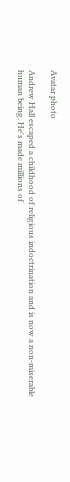Avatar photo

Andrew Hall escaped a childhood of religious indoctrination and is now a non-miserable human being. He's made millions of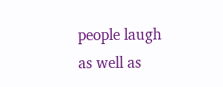people laugh as well as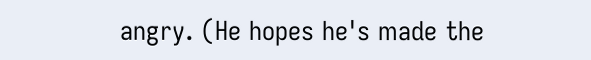angry. (He hopes he's made the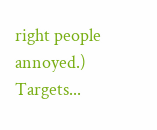right people annoyed.) Targets...